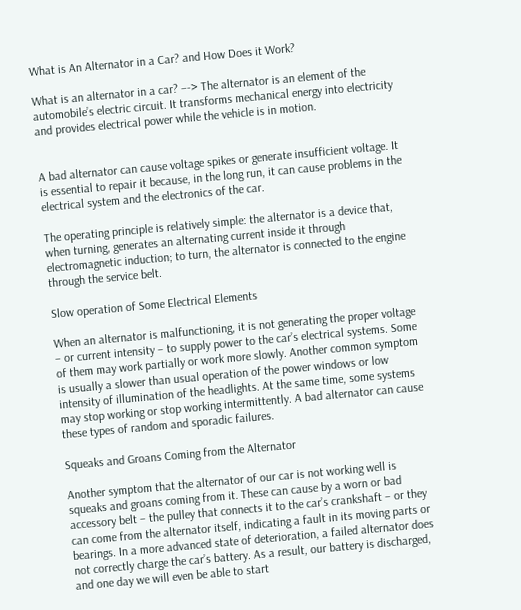What is An Alternator in a Car? and How Does it Work?

What is an alternator in a car? –-> The alternator is an element of the automobile’s electric circuit. It transforms mechanical energy into electricity and provides electrical power while the vehicle is in motion.


A bad alternator can cause voltage spikes or generate insufficient voltage. It is essential to repair it because, in the long run, it can cause problems in the electrical system and the electronics of the car.

The operating principle is relatively simple: the alternator is a device that, when turning, generates an alternating current inside it through electromagnetic induction; to turn, the alternator is connected to the engine through the service belt.

Slow operation of Some Electrical Elements

When an alternator is malfunctioning, it is not generating the proper voltage – or current intensity – to supply power to the car’s electrical systems. Some of them may work partially or work more slowly. Another common symptom is usually a slower than usual operation of the power windows or low intensity of illumination of the headlights. At the same time, some systems may stop working or stop working intermittently. A bad alternator can cause these types of random and sporadic failures.

Squeaks and Groans Coming from the Alternator

Another symptom that the alternator of our car is not working well is squeaks and groans coming from it. These can cause by a worn or bad accessory belt – the pulley that connects it to the car’s crankshaft – or they can come from the alternator itself, indicating a fault in its moving parts or bearings. In a more advanced state of deterioration, a failed alternator does not correctly charge the car’s battery. As a result, our battery is discharged, and one day we will even be able to start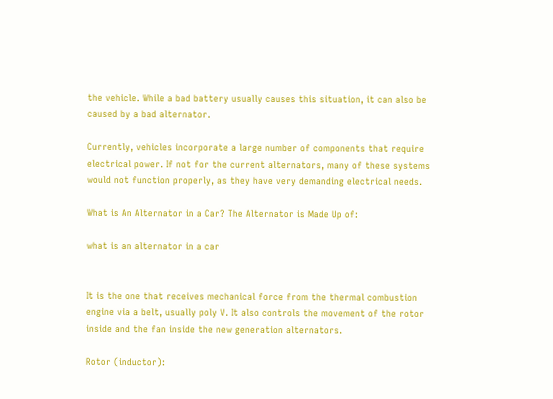the vehicle. While a bad battery usually causes this situation, it can also be caused by a bad alternator.

Currently, vehicles incorporate a large number of components that require electrical power. If not for the current alternators, many of these systems would not function properly, as they have very demanding electrical needs.

What is An Alternator in a Car? The Alternator is Made Up of:

what is an alternator in a car


It is the one that receives mechanical force from the thermal combustion engine via a belt, usually poly V. It also controls the movement of the rotor inside and the fan inside the new generation alternators.

Rotor (inductor):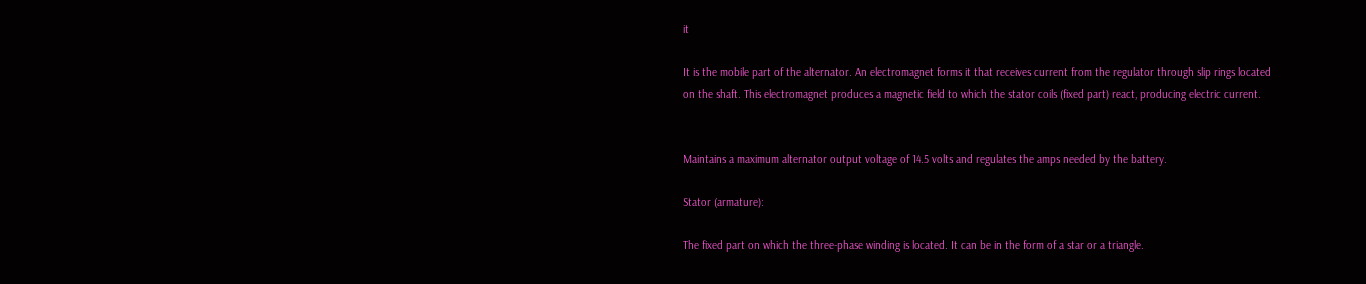it

It is the mobile part of the alternator. An electromagnet forms it that receives current from the regulator through slip rings located on the shaft. This electromagnet produces a magnetic field to which the stator coils (fixed part) react, producing electric current.


Maintains a maximum alternator output voltage of 14.5 volts and regulates the amps needed by the battery.

Stator (armature):

The fixed part on which the three-phase winding is located. It can be in the form of a star or a triangle.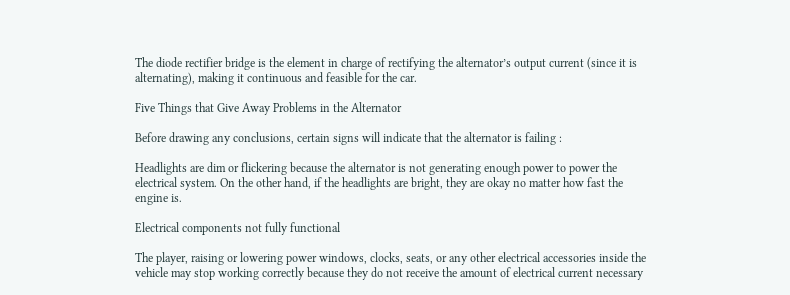The diode rectifier bridge is the element in charge of rectifying the alternator’s output current (since it is alternating), making it continuous and feasible for the car.

Five Things that Give Away Problems in the Alternator

Before drawing any conclusions, certain signs will indicate that the alternator is failing :

Headlights are dim or flickering because the alternator is not generating enough power to power the electrical system. On the other hand, if the headlights are bright, they are okay no matter how fast the engine is.

Electrical components not fully functional

The player, raising or lowering power windows, clocks, seats, or any other electrical accessories inside the vehicle may stop working correctly because they do not receive the amount of electrical current necessary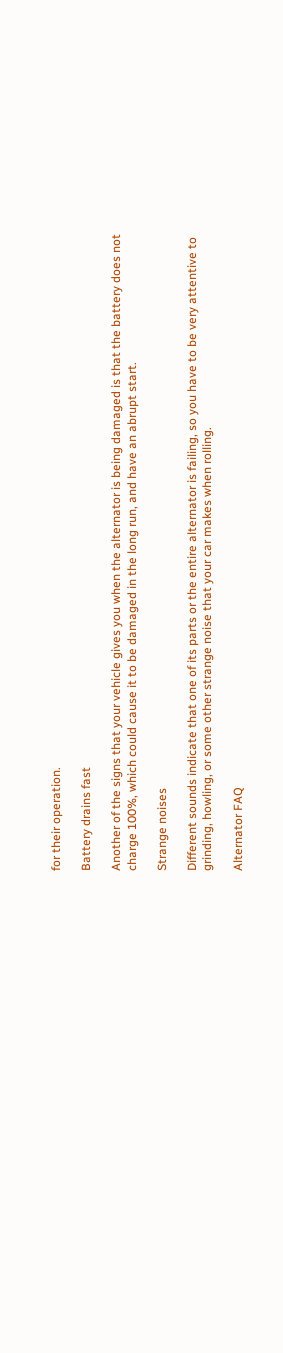for their operation.

Battery drains fast

Another of the signs that your vehicle gives you when the alternator is being damaged is that the battery does not charge 100%, which could cause it to be damaged in the long run, and have an abrupt start.

Strange noises

Different sounds indicate that one of its parts or the entire alternator is failing, so you have to be very attentive to grinding, howling, or some other strange noise that your car makes when rolling.

Alternator FAQ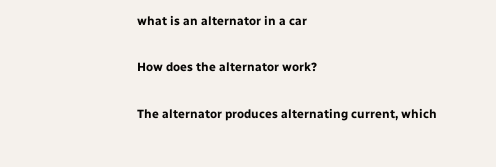what is an alternator in a car

How does the alternator work?

The alternator produces alternating current, which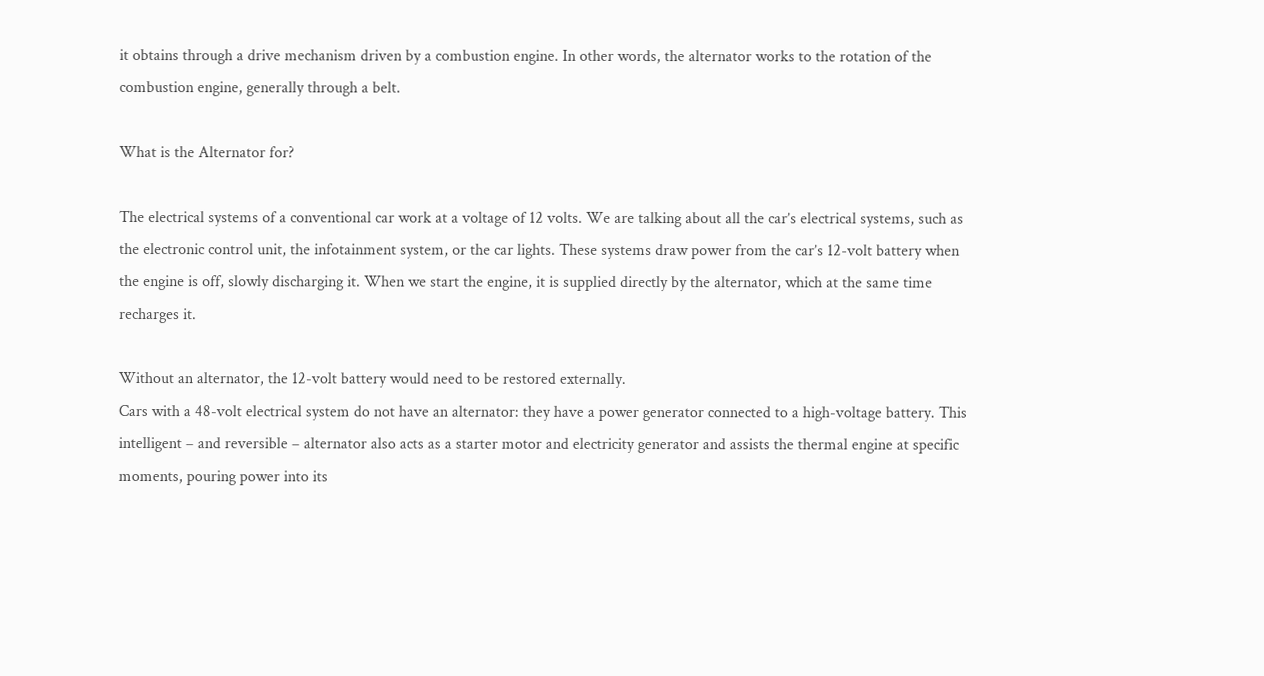it obtains through a drive mechanism driven by a combustion engine. In other words, the alternator works to the rotation of the combustion engine, generally through a belt.

What is the Alternator for?

The electrical systems of a conventional car work at a voltage of 12 volts. We are talking about all the car’s electrical systems, such as the electronic control unit, the infotainment system, or the car lights. These systems draw power from the car’s 12-volt battery when the engine is off, slowly discharging it. When we start the engine, it is supplied directly by the alternator, which at the same time recharges it.

Without an alternator, the 12-volt battery would need to be restored externally.
Cars with a 48-volt electrical system do not have an alternator: they have a power generator connected to a high-voltage battery. This intelligent – and reversible – alternator also acts as a starter motor and electricity generator and assists the thermal engine at specific moments, pouring power into its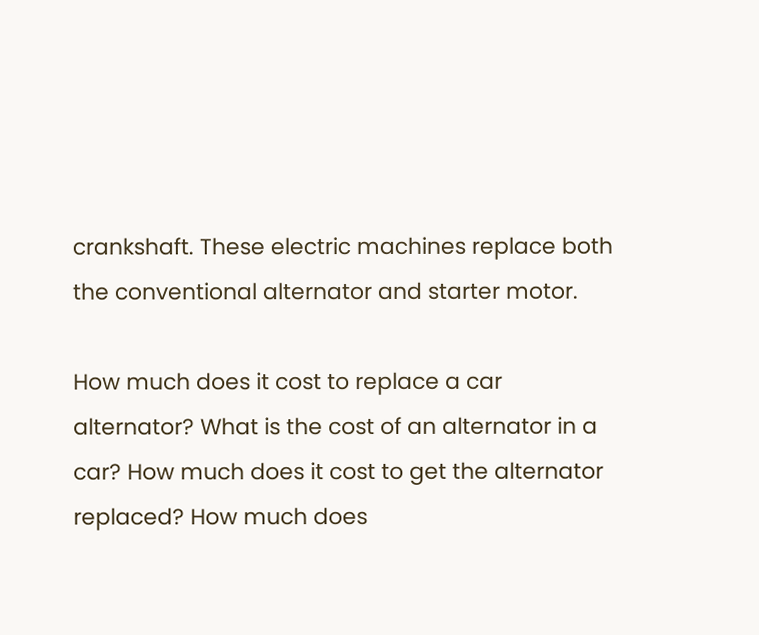crankshaft. These electric machines replace both the conventional alternator and starter motor.

How much does it cost to replace a car alternator? What is the cost of an alternator in a car? How much does it cost to get the alternator replaced? How much does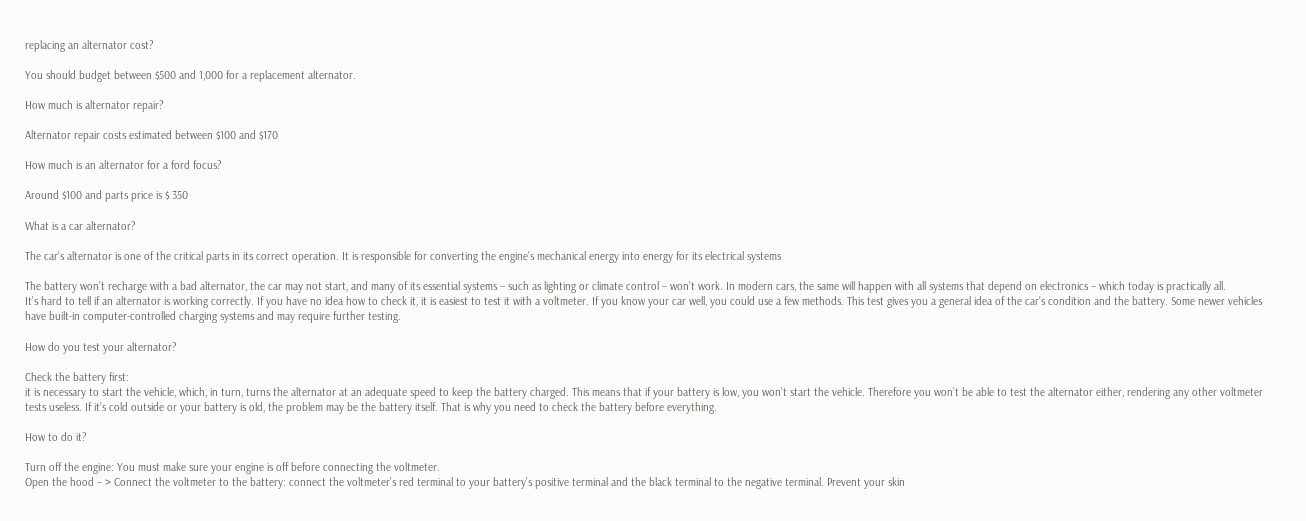replacing an alternator cost?

You should budget between $500 and 1,000 for a replacement alternator.

How much is alternator repair?

Alternator repair costs estimated between $100 and $170

How much is an alternator for a ford focus?

Around $100 and parts price is $ 350

What is a car alternator?

The car’s alternator is one of the critical parts in its correct operation. It is responsible for converting the engine’s mechanical energy into energy for its electrical systems

The battery won’t recharge with a bad alternator, the car may not start, and many of its essential systems – such as lighting or climate control – won’t work. In modern cars, the same will happen with all systems that depend on electronics – which today is practically all.
It’s hard to tell if an alternator is working correctly. If you have no idea how to check it, it is easiest to test it with a voltmeter. If you know your car well, you could use a few methods. This test gives you a general idea of the car’s condition and the battery. Some newer vehicles have built-in computer-controlled charging systems and may require further testing.

How do you test your alternator?

Check the battery first:
it is necessary to start the vehicle, which, in turn, turns the alternator at an adequate speed to keep the battery charged. This means that if your battery is low, you won’t start the vehicle. Therefore you won’t be able to test the alternator either, rendering any other voltmeter tests useless. If it’s cold outside or your battery is old, the problem may be the battery itself. That is why you need to check the battery before everything.

How to do it?

Turn off the engine: You must make sure your engine is off before connecting the voltmeter.
Open the hood – > Connect the voltmeter to the battery: connect the voltmeter’s red terminal to your battery’s positive terminal and the black terminal to the negative terminal. Prevent your skin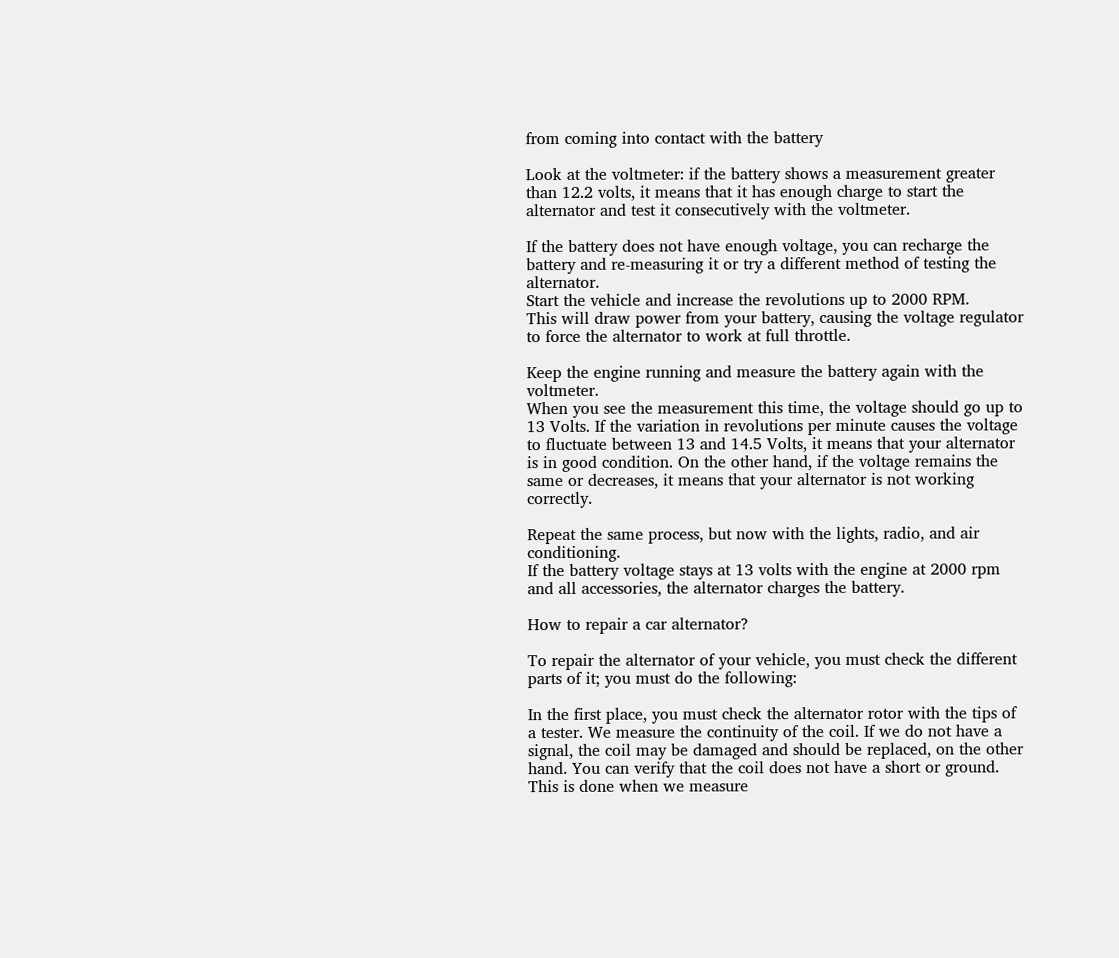from coming into contact with the battery

Look at the voltmeter: if the battery shows a measurement greater than 12.2 volts, it means that it has enough charge to start the alternator and test it consecutively with the voltmeter.

If the battery does not have enough voltage, you can recharge the battery and re-measuring it or try a different method of testing the alternator.
Start the vehicle and increase the revolutions up to 2000 RPM.
This will draw power from your battery, causing the voltage regulator to force the alternator to work at full throttle.

Keep the engine running and measure the battery again with the voltmeter.
When you see the measurement this time, the voltage should go up to 13 Volts. If the variation in revolutions per minute causes the voltage to fluctuate between 13 and 14.5 Volts, it means that your alternator is in good condition. On the other hand, if the voltage remains the same or decreases, it means that your alternator is not working correctly.

Repeat the same process, but now with the lights, radio, and air conditioning.
If the battery voltage stays at 13 volts with the engine at 2000 rpm and all accessories, the alternator charges the battery.

How to repair a car alternator?

To repair the alternator of your vehicle, you must check the different parts of it; you must do the following:

In the first place, you must check the alternator rotor with the tips of a tester. We measure the continuity of the coil. If we do not have a signal, the coil may be damaged and should be replaced, on the other hand. You can verify that the coil does not have a short or ground. This is done when we measure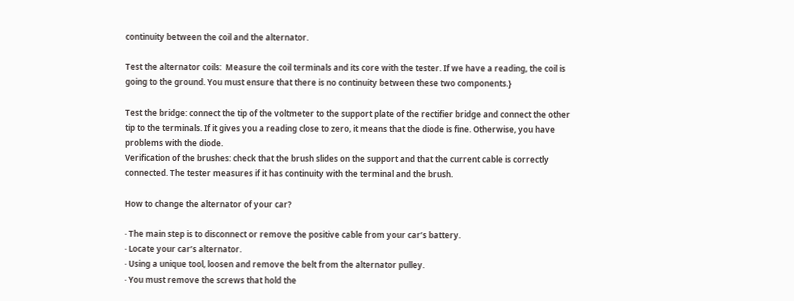continuity between the coil and the alternator.

Test the alternator coils:  Measure the coil terminals and its core with the tester. If we have a reading, the coil is going to the ground. You must ensure that there is no continuity between these two components.}

Test the bridge: connect the tip of the voltmeter to the support plate of the rectifier bridge and connect the other tip to the terminals. If it gives you a reading close to zero, it means that the diode is fine. Otherwise, you have problems with the diode.
Verification of the brushes: check that the brush slides on the support and that the current cable is correctly connected. The tester measures if it has continuity with the terminal and the brush.

How to change the alternator of your car?

· The main step is to disconnect or remove the positive cable from your car’s battery.
· Locate your car’s alternator.
· Using a unique tool, loosen and remove the belt from the alternator pulley.
· You must remove the screws that hold the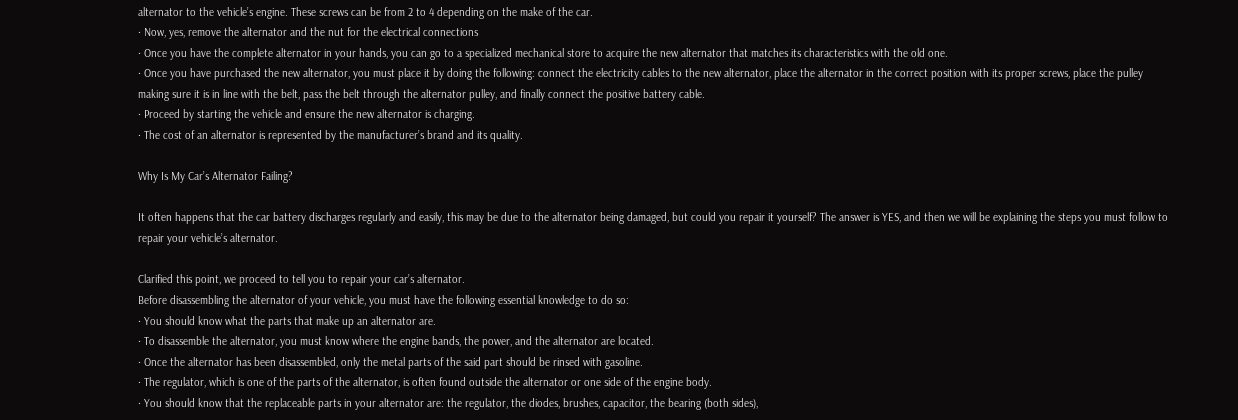alternator to the vehicle’s engine. These screws can be from 2 to 4 depending on the make of the car.
· Now, yes, remove the alternator and the nut for the electrical connections
· Once you have the complete alternator in your hands, you can go to a specialized mechanical store to acquire the new alternator that matches its characteristics with the old one.
· Once you have purchased the new alternator, you must place it by doing the following: connect the electricity cables to the new alternator, place the alternator in the correct position with its proper screws, place the pulley making sure it is in line with the belt, pass the belt through the alternator pulley, and finally connect the positive battery cable.
· Proceed by starting the vehicle and ensure the new alternator is charging.
· The cost of an alternator is represented by the manufacturer’s brand and its quality.

Why Is My Car’s Alternator Failing?

It often happens that the car battery discharges regularly and easily, this may be due to the alternator being damaged, but could you repair it yourself? The answer is YES, and then we will be explaining the steps you must follow to repair your vehicle’s alternator.

Clarified this point, we proceed to tell you to repair your car’s alternator.
Before disassembling the alternator of your vehicle, you must have the following essential knowledge to do so:
· You should know what the parts that make up an alternator are.
· To disassemble the alternator, you must know where the engine bands, the power, and the alternator are located.
· Once the alternator has been disassembled, only the metal parts of the said part should be rinsed with gasoline.
· The regulator, which is one of the parts of the alternator, is often found outside the alternator or one side of the engine body.
· You should know that the replaceable parts in your alternator are: the regulator, the diodes, brushes, capacitor, the bearing (both sides),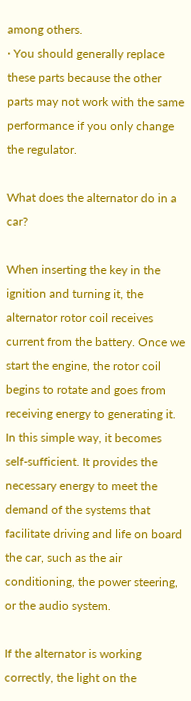among others.
· You should generally replace these parts because the other parts may not work with the same performance if you only change the regulator.

What does the alternator do in a car?

When inserting the key in the ignition and turning it, the alternator rotor coil receives current from the battery. Once we start the engine, the rotor coil begins to rotate and goes from receiving energy to generating it. In this simple way, it becomes self-sufficient. It provides the necessary energy to meet the demand of the systems that facilitate driving and life on board the car, such as the air conditioning, the power steering, or the audio system.

If the alternator is working correctly, the light on the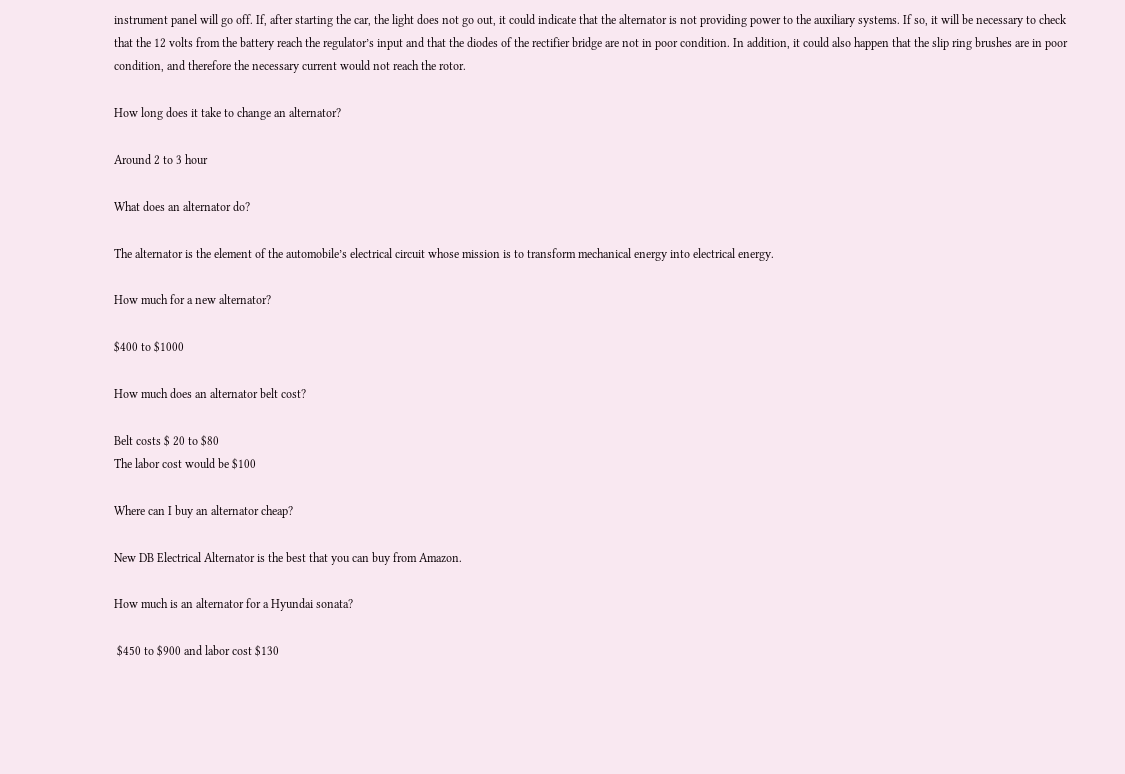instrument panel will go off. If, after starting the car, the light does not go out, it could indicate that the alternator is not providing power to the auxiliary systems. If so, it will be necessary to check that the 12 volts from the battery reach the regulator’s input and that the diodes of the rectifier bridge are not in poor condition. In addition, it could also happen that the slip ring brushes are in poor condition, and therefore the necessary current would not reach the rotor.

How long does it take to change an alternator?

Around 2 to 3 hour

What does an alternator do?

The alternator is the element of the automobile’s electrical circuit whose mission is to transform mechanical energy into electrical energy.

How much for a new alternator?

$400 to $1000

How much does an alternator belt cost?

Belt costs $ 20 to $80
The labor cost would be $100

Where can I buy an alternator cheap?

New DB Electrical Alternator is the best that you can buy from Amazon.

How much is an alternator for a Hyundai sonata?

 $450 to $900 and labor cost $130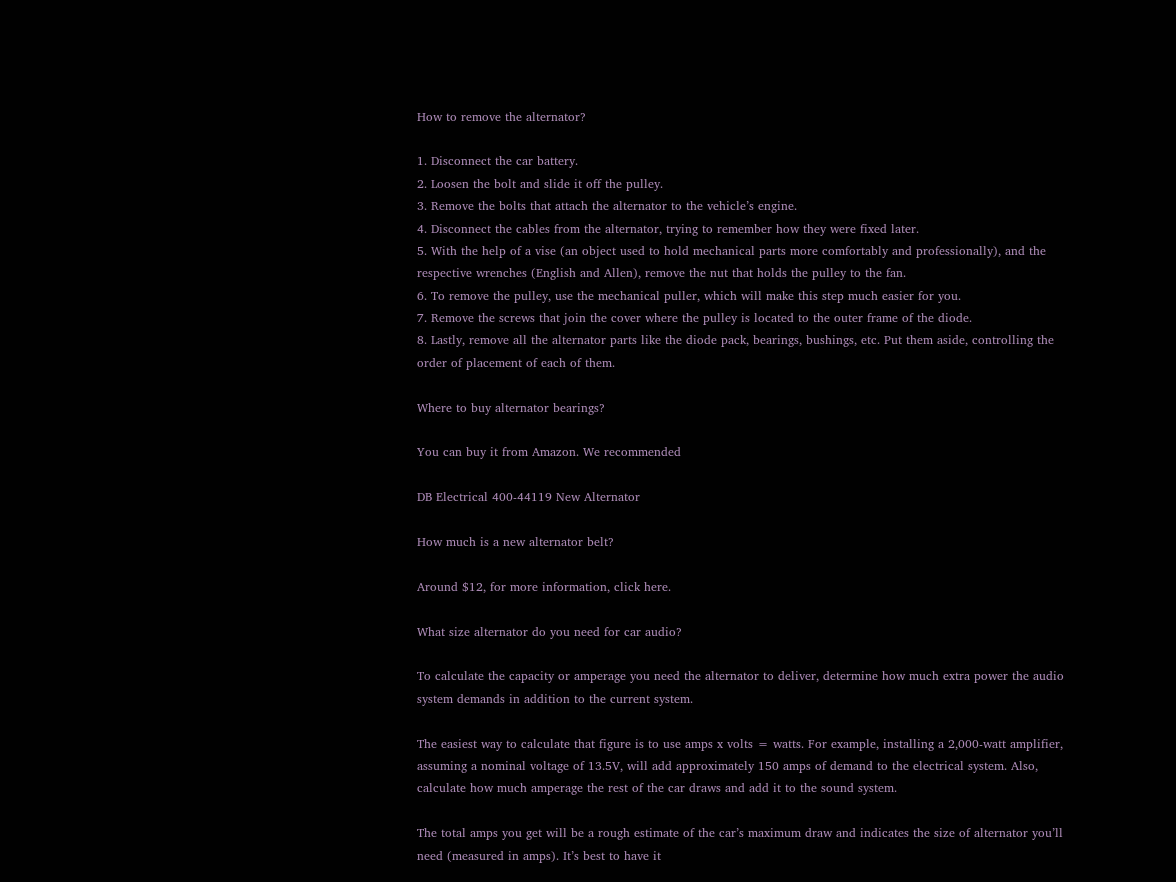How to remove the alternator?

1. Disconnect the car battery.
2. Loosen the bolt and slide it off the pulley.
3. Remove the bolts that attach the alternator to the vehicle’s engine.
4. Disconnect the cables from the alternator, trying to remember how they were fixed later.
5. With the help of a vise (an object used to hold mechanical parts more comfortably and professionally), and the respective wrenches (English and Allen), remove the nut that holds the pulley to the fan.
6. To remove the pulley, use the mechanical puller, which will make this step much easier for you.
7. Remove the screws that join the cover where the pulley is located to the outer frame of the diode.
8. Lastly, remove all the alternator parts like the diode pack, bearings, bushings, etc. Put them aside, controlling the order of placement of each of them.

Where to buy alternator bearings?

You can buy it from Amazon. We recommended

DB Electrical 400-44119 New Alternator

How much is a new alternator belt?

Around $12, for more information, click here.

What size alternator do you need for car audio?

To calculate the capacity or amperage you need the alternator to deliver, determine how much extra power the audio system demands in addition to the current system.

The easiest way to calculate that figure is to use amps x volts = watts. For example, installing a 2,000-watt amplifier, assuming a nominal voltage of 13.5V, will add approximately 150 amps of demand to the electrical system. Also, calculate how much amperage the rest of the car draws and add it to the sound system.

The total amps you get will be a rough estimate of the car’s maximum draw and indicates the size of alternator you’ll need (measured in amps). It’s best to have it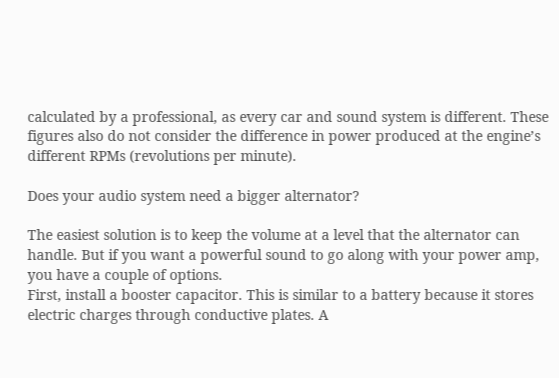calculated by a professional, as every car and sound system is different. These figures also do not consider the difference in power produced at the engine’s different RPMs (revolutions per minute).

Does your audio system need a bigger alternator?

The easiest solution is to keep the volume at a level that the alternator can handle. But if you want a powerful sound to go along with your power amp, you have a couple of options.
First, install a booster capacitor. This is similar to a battery because it stores electric charges through conductive plates. A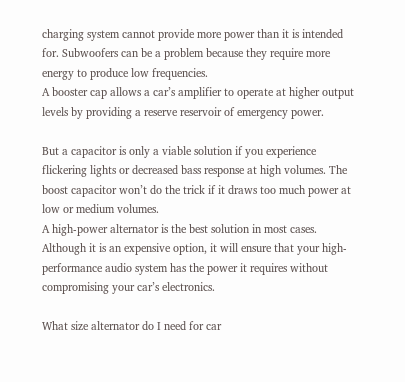charging system cannot provide more power than it is intended for. Subwoofers can be a problem because they require more energy to produce low frequencies.
A booster cap allows a car’s amplifier to operate at higher output levels by providing a reserve reservoir of emergency power.

But a capacitor is only a viable solution if you experience flickering lights or decreased bass response at high volumes. The boost capacitor won’t do the trick if it draws too much power at low or medium volumes.
A high-power alternator is the best solution in most cases. Although it is an expensive option, it will ensure that your high-performance audio system has the power it requires without compromising your car’s electronics.

What size alternator do I need for car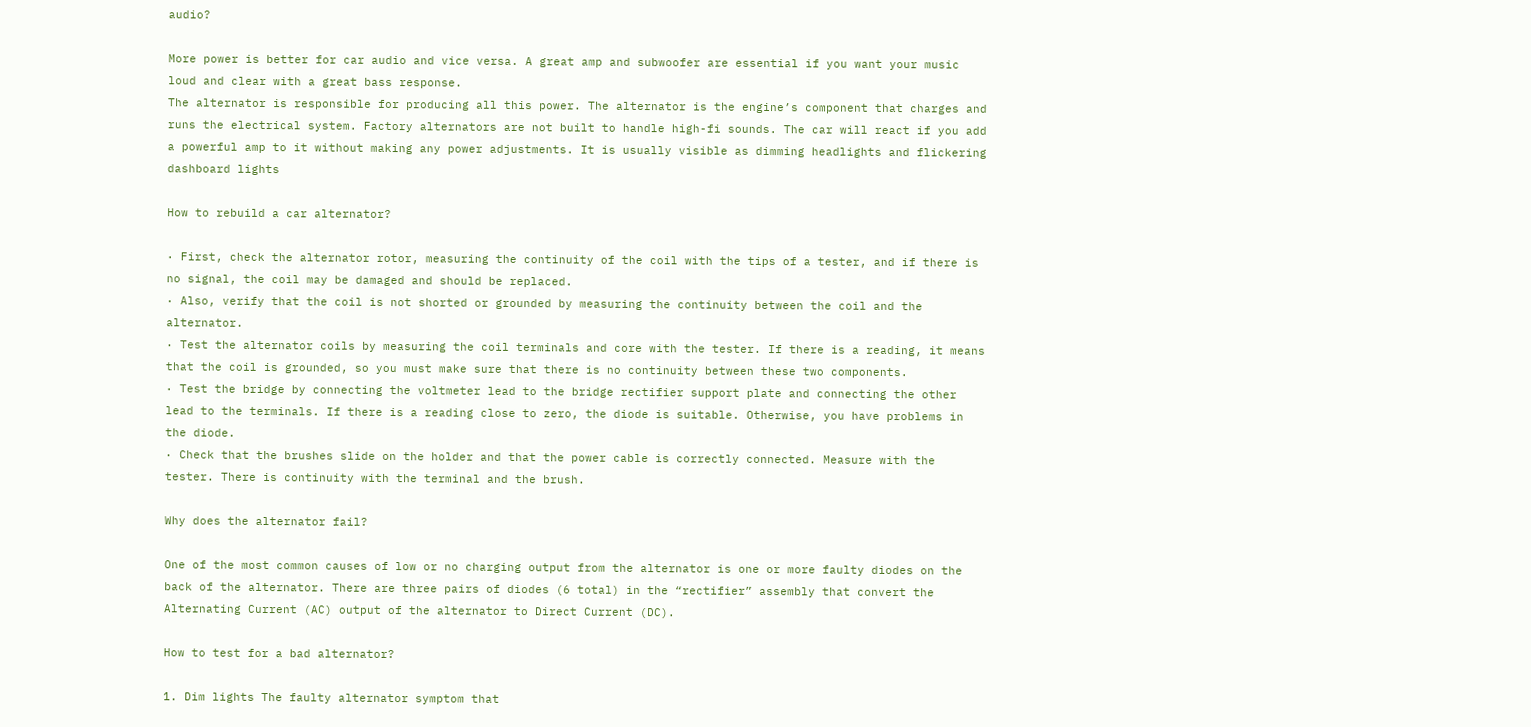audio?

More power is better for car audio and vice versa. A great amp and subwoofer are essential if you want your music loud and clear with a great bass response.
The alternator is responsible for producing all this power. The alternator is the engine’s component that charges and runs the electrical system. Factory alternators are not built to handle high-fi sounds. The car will react if you add a powerful amp to it without making any power adjustments. It is usually visible as dimming headlights and flickering dashboard lights

How to rebuild a car alternator?

· First, check the alternator rotor, measuring the continuity of the coil with the tips of a tester, and if there is no signal, the coil may be damaged and should be replaced.
· Also, verify that the coil is not shorted or grounded by measuring the continuity between the coil and the alternator.
· Test the alternator coils by measuring the coil terminals and core with the tester. If there is a reading, it means that the coil is grounded, so you must make sure that there is no continuity between these two components.
· Test the bridge by connecting the voltmeter lead to the bridge rectifier support plate and connecting the other lead to the terminals. If there is a reading close to zero, the diode is suitable. Otherwise, you have problems in the diode.
· Check that the brushes slide on the holder and that the power cable is correctly connected. Measure with the tester. There is continuity with the terminal and the brush.

Why does the alternator fail?

One of the most common causes of low or no charging output from the alternator is one or more faulty diodes on the back of the alternator. There are three pairs of diodes (6 total) in the “rectifier” assembly that convert the Alternating Current (AC) output of the alternator to Direct Current (DC).

How to test for a bad alternator?

1. Dim lights The faulty alternator symptom that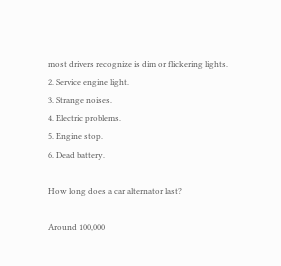most drivers recognize is dim or flickering lights.
2. Service engine light.
3. Strange noises.
4. Electric problems.
5. Engine stop.
6. Dead battery.

How long does a car alternator last?

Around 100,000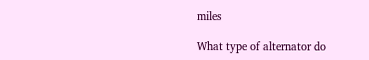miles

What type of alternator do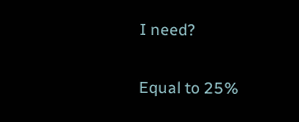I need?

Equal to 25%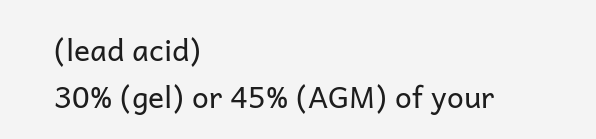(lead acid)
30% (gel) or 45% (AGM) of your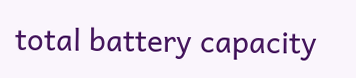total battery capacity